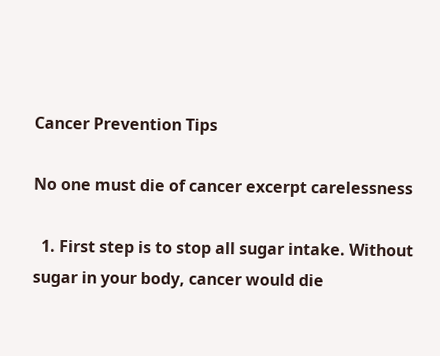Cancer Prevention Tips

No one must die of cancer excerpt carelessness

  1. First step is to stop all sugar intake. Without sugar in your body, cancer would die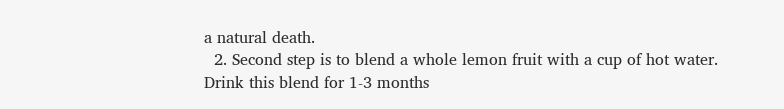a natural death.
  2. Second step is to blend a whole lemon fruit with a cup of hot water. Drink this blend for 1-3 months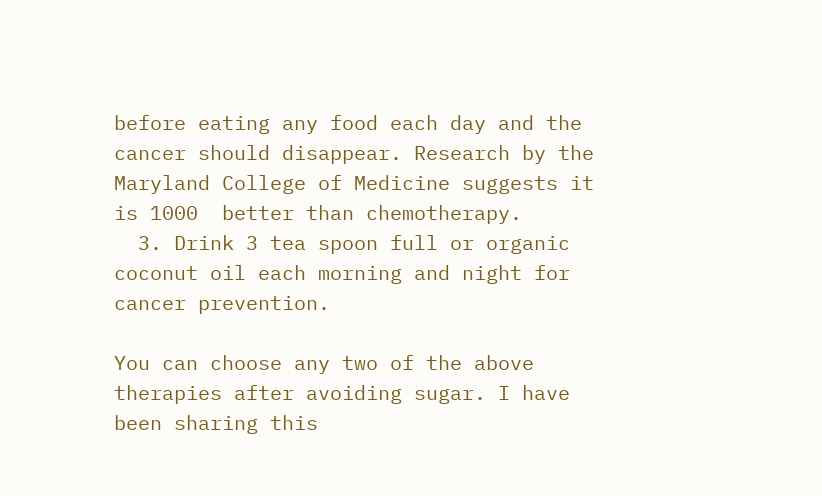before eating any food each day and the cancer should disappear. Research by the Maryland College of Medicine suggests it is 1000  better than chemotherapy.
  3. Drink 3 tea spoon full or organic coconut oil each morning and night for cancer prevention.

You can choose any two of the above therapies after avoiding sugar. I have been sharing this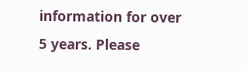information for over 5 years. Please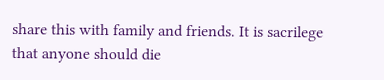share this with family and friends. It is sacrilege that anyone should die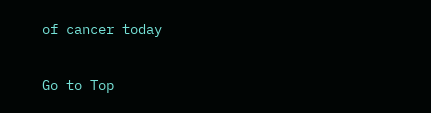of cancer today

Go to Top